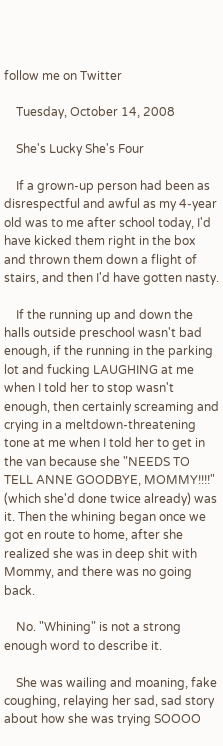follow me on Twitter

    Tuesday, October 14, 2008

    She's Lucky She's Four

    If a grown-up person had been as disrespectful and awful as my 4-year old was to me after school today, I'd have kicked them right in the box and thrown them down a flight of stairs, and then I'd have gotten nasty.

    If the running up and down the halls outside preschool wasn't bad enough, if the running in the parking lot and fucking LAUGHING at me when I told her to stop wasn't enough, then certainly screaming and crying in a meltdown-threatening tone at me when I told her to get in the van because she "NEEDS TO TELL ANNE GOODBYE, MOMMY!!!!" (which she'd done twice already) was it. Then the whining began once we got en route to home, after she realized she was in deep shit with Mommy, and there was no going back.

    No. "Whining" is not a strong enough word to describe it.

    She was wailing and moaning, fake coughing, relaying her sad, sad story about how she was trying SOOOO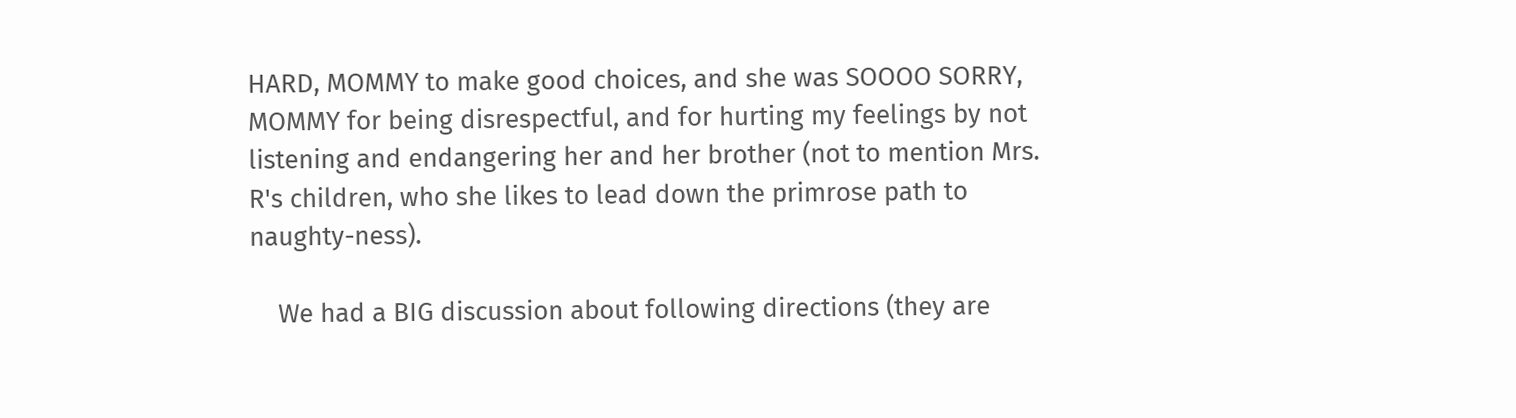HARD, MOMMY to make good choices, and she was SOOOO SORRY, MOMMY for being disrespectful, and for hurting my feelings by not listening and endangering her and her brother (not to mention Mrs. R's children, who she likes to lead down the primrose path to naughty-ness).

    We had a BIG discussion about following directions (they are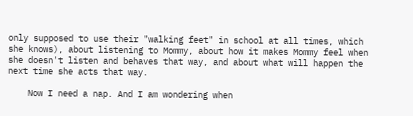only supposed to use their "walking feet" in school at all times, which she knows), about listening to Mommy, about how it makes Mommy feel when she doesn't listen and behaves that way, and about what will happen the next time she acts that way.

    Now I need a nap. And I am wondering when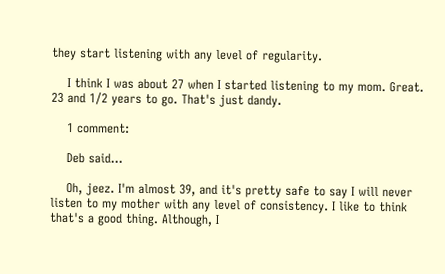they start listening with any level of regularity.

    I think I was about 27 when I started listening to my mom. Great. 23 and 1/2 years to go. That's just dandy.

    1 comment:

    Deb said...

    Oh, jeez. I'm almost 39, and it's pretty safe to say I will never listen to my mother with any level of consistency. I like to think that's a good thing. Although, I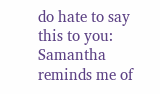do hate to say this to you: Samantha reminds me of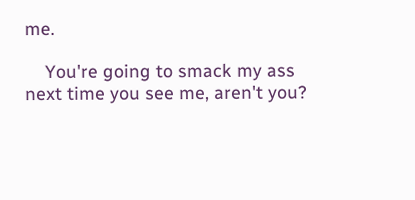me.

    You're going to smack my ass next time you see me, aren't you?